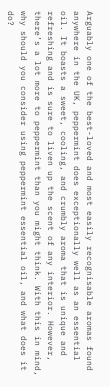Arguably one of the best-loved and most easily recognisable aromas found anywhere in the UK, peppermint does exceptionally well as an essential oil. It boasts a sweet, cooling, and crumbly aroma that is unique and refreshing and is sure to liven up the scent of any interior. However, there’s a lot more to peppermint than you might think. With this in mind, why should you consider using peppermint essential oil, and what does it do?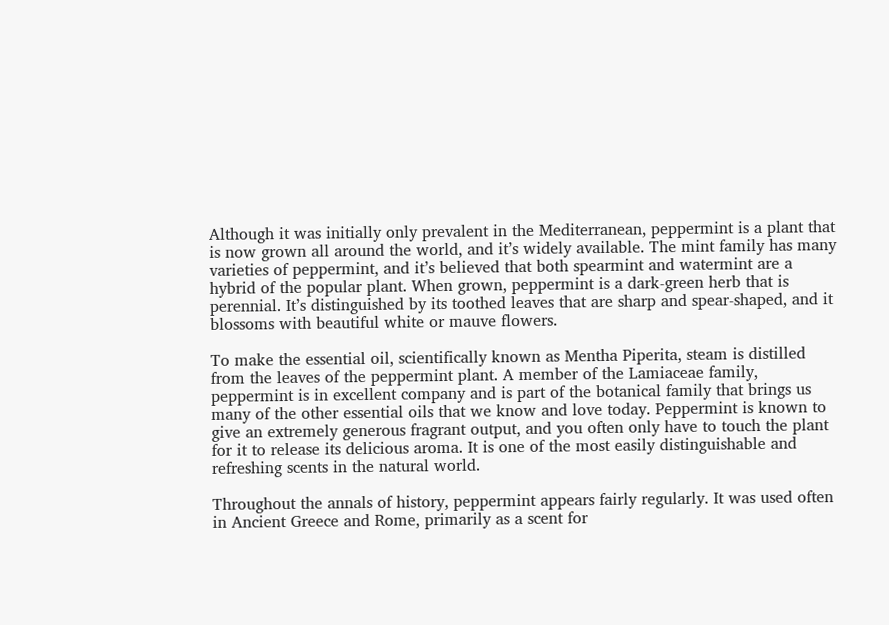Although it was initially only prevalent in the Mediterranean, peppermint is a plant that is now grown all around the world, and it’s widely available. The mint family has many varieties of peppermint, and it’s believed that both spearmint and watermint are a hybrid of the popular plant. When grown, peppermint is a dark-green herb that is perennial. It’s distinguished by its toothed leaves that are sharp and spear-shaped, and it blossoms with beautiful white or mauve flowers.

To make the essential oil, scientifically known as Mentha Piperita, steam is distilled from the leaves of the peppermint plant. A member of the Lamiaceae family, peppermint is in excellent company and is part of the botanical family that brings us many of the other essential oils that we know and love today. Peppermint is known to give an extremely generous fragrant output, and you often only have to touch the plant for it to release its delicious aroma. It is one of the most easily distinguishable and refreshing scents in the natural world.

Throughout the annals of history, peppermint appears fairly regularly. It was used often in Ancient Greece and Rome, primarily as a scent for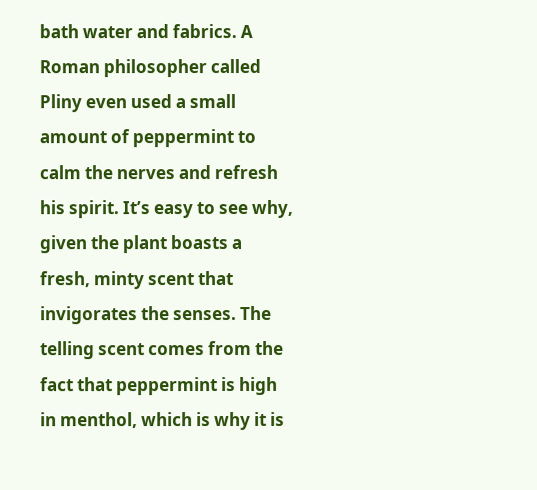bath water and fabrics. A Roman philosopher called Pliny even used a small amount of peppermint to calm the nerves and refresh his spirit. It’s easy to see why, given the plant boasts a fresh, minty scent that invigorates the senses. The telling scent comes from the fact that peppermint is high in menthol, which is why it is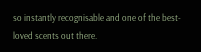so instantly recognisable and one of the best-loved scents out there.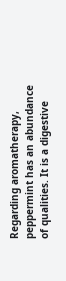Regarding aromatherapy, peppermint has an abundance of qualities. It is a digestive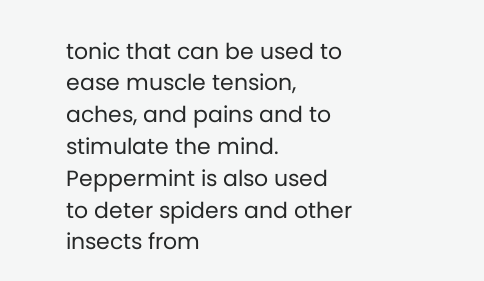tonic that can be used to ease muscle tension, aches, and pains and to stimulate the mind. Peppermint is also used to deter spiders and other insects from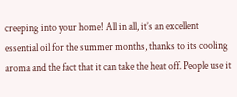creeping into your home! All in all, it’s an excellent essential oil for the summer months, thanks to its cooling aroma and the fact that it can take the heat off. People use it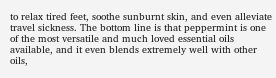to relax tired feet, soothe sunburnt skin, and even alleviate travel sickness. The bottom line is that peppermint is one of the most versatile and much loved essential oils available, and it even blends extremely well with other oils,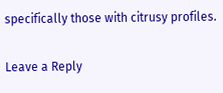specifically those with citrusy profiles.

Leave a Reply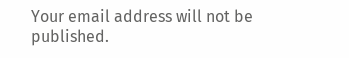Your email address will not be published.